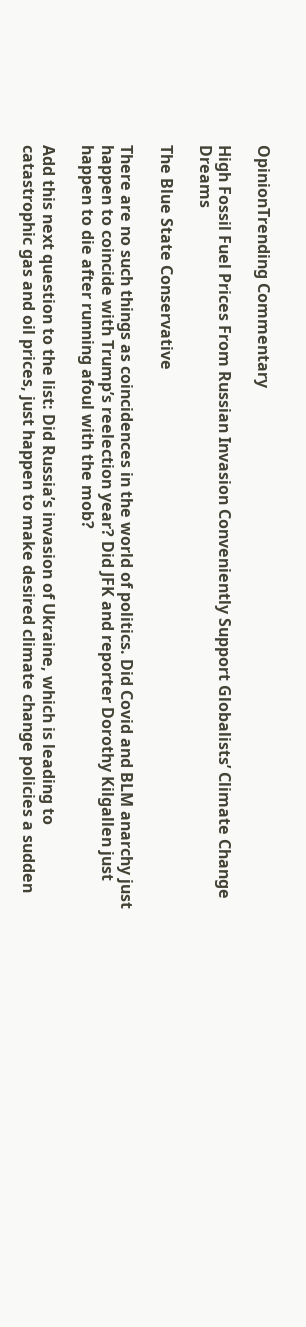OpinionTrending Commentary

High Fossil Fuel Prices From Russian Invasion Conveniently Support Globalists’ Climate Change Dreams

The Blue State Conservative

There are no such things as coincidences in the world of politics. Did Covid and BLM anarchy just happen to coincide with Trump’s reelection year? Did JFK and reporter Dorothy Kilgallen just happen to die after running afoul with the mob?

Add this next question to the list: Did Russia’s invasion of Ukraine, which is leading to catastrophic gas and oil prices, just happen to make desired climate change policies a sudden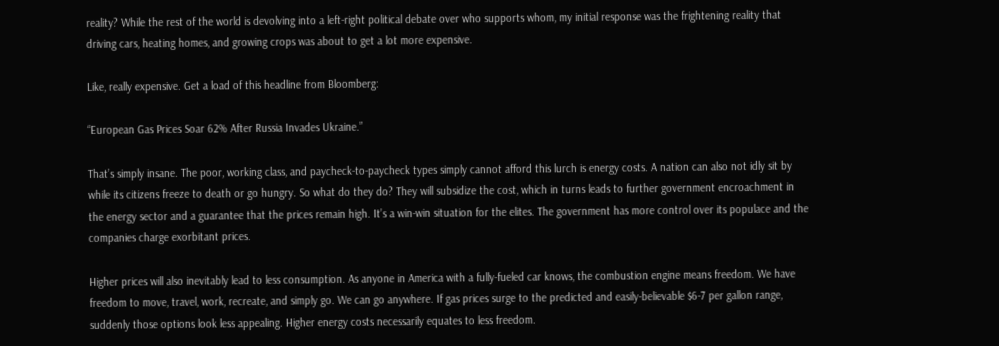reality? While the rest of the world is devolving into a left-right political debate over who supports whom, my initial response was the frightening reality that driving cars, heating homes, and growing crops was about to get a lot more expensive.

Like, really expensive. Get a load of this headline from Bloomberg:

“European Gas Prices Soar 62% After Russia Invades Ukraine.”

That’s simply insane. The poor, working class, and paycheck-to-paycheck types simply cannot afford this lurch is energy costs. A nation can also not idly sit by while its citizens freeze to death or go hungry. So what do they do? They will subsidize the cost, which in turns leads to further government encroachment in the energy sector and a guarantee that the prices remain high. It’s a win-win situation for the elites. The government has more control over its populace and the companies charge exorbitant prices.

Higher prices will also inevitably lead to less consumption. As anyone in America with a fully-fueled car knows, the combustion engine means freedom. We have freedom to move, travel, work, recreate, and simply go. We can go anywhere. If gas prices surge to the predicted and easily-believable $6-7 per gallon range, suddenly those options look less appealing. Higher energy costs necessarily equates to less freedom.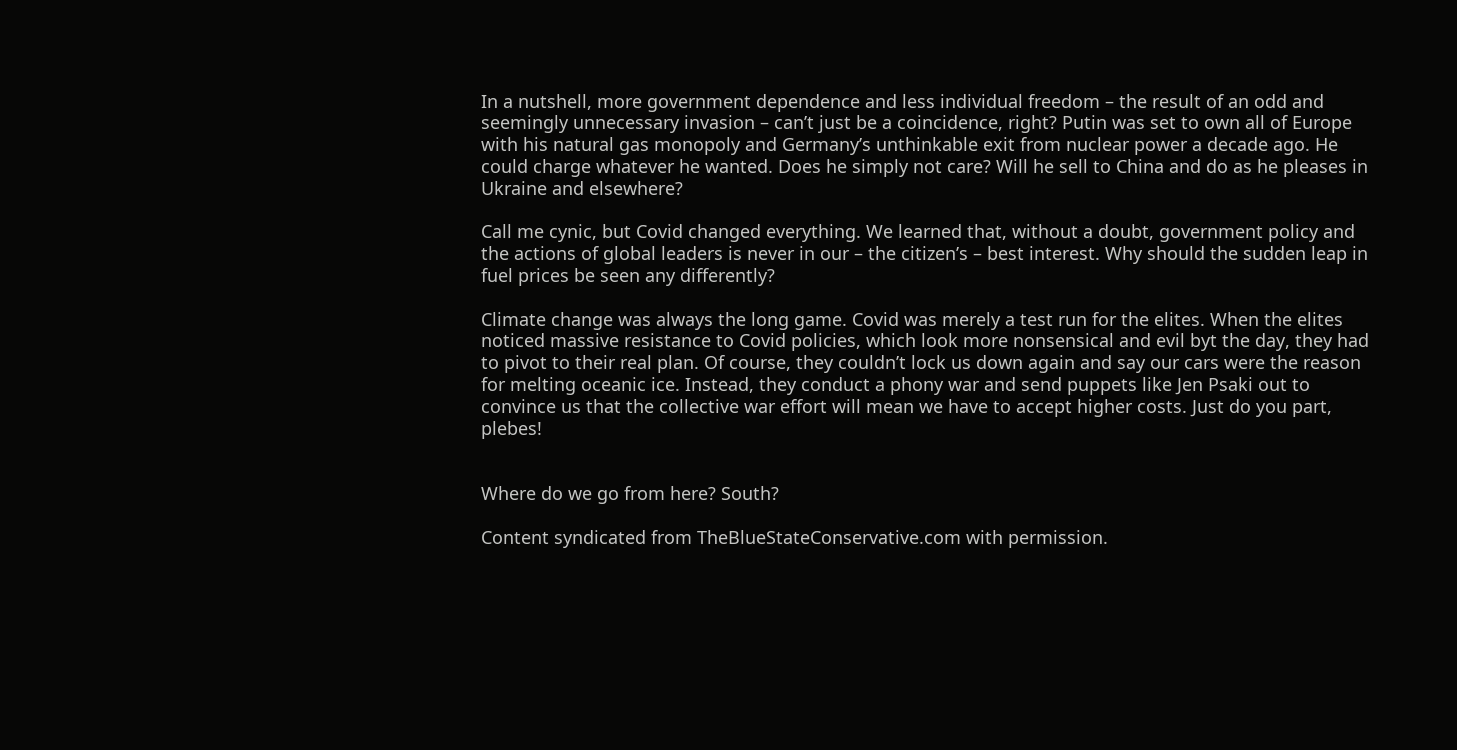In a nutshell, more government dependence and less individual freedom – the result of an odd and seemingly unnecessary invasion – can’t just be a coincidence, right? Putin was set to own all of Europe with his natural gas monopoly and Germany’s unthinkable exit from nuclear power a decade ago. He could charge whatever he wanted. Does he simply not care? Will he sell to China and do as he pleases in Ukraine and elsewhere?

Call me cynic, but Covid changed everything. We learned that, without a doubt, government policy and the actions of global leaders is never in our – the citizen’s – best interest. Why should the sudden leap in fuel prices be seen any differently?

Climate change was always the long game. Covid was merely a test run for the elites. When the elites noticed massive resistance to Covid policies, which look more nonsensical and evil byt the day, they had to pivot to their real plan. Of course, they couldn’t lock us down again and say our cars were the reason for melting oceanic ice. Instead, they conduct a phony war and send puppets like Jen Psaki out to convince us that the collective war effort will mean we have to accept higher costs. Just do you part, plebes!


Where do we go from here? South?

Content syndicated from TheBlueStateConservative.com with permission.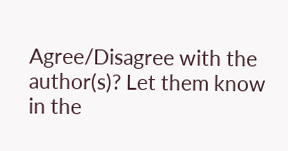Agree/Disagree with the author(s)? Let them know in the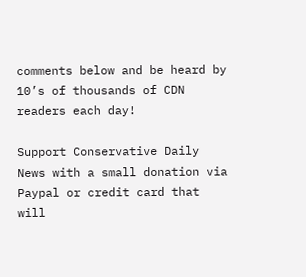comments below and be heard by 10’s of thousands of CDN readers each day!

Support Conservative Daily News with a small donation via Paypal or credit card that will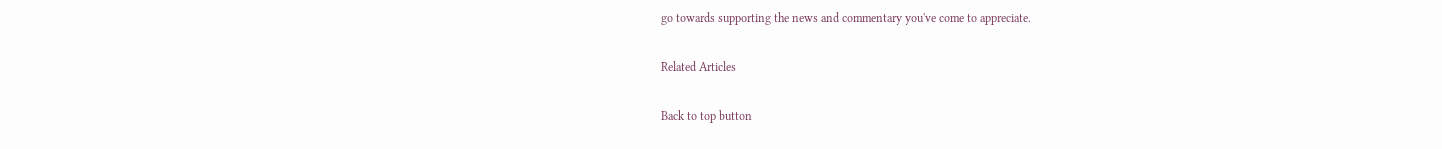go towards supporting the news and commentary you've come to appreciate.

Related Articles

Back to top button